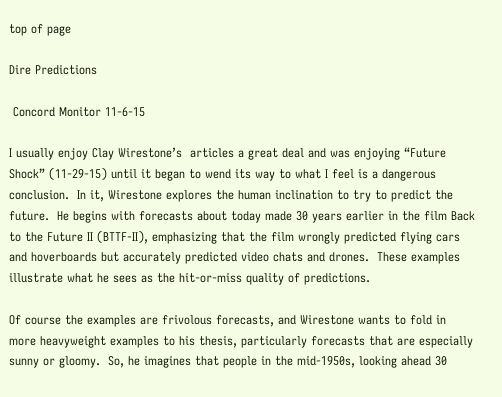top of page

Dire Predictions

 Concord Monitor 11-6-15

I usually enjoy Clay Wirestone’s  articles a great deal and was enjoying “Future Shock” (11-29-15) until it began to wend its way to what I feel is a dangerous conclusion.  In it, Wirestone explores the human inclination to try to predict the future.  He begins with forecasts about today made 30 years earlier in the film Back to the Future II (BTTF-II), emphasizing that the film wrongly predicted flying cars and hoverboards but accurately predicted video chats and drones.  These examples illustrate what he sees as the hit-or-miss quality of predictions.

Of course the examples are frivolous forecasts, and Wirestone wants to fold in more heavyweight examples to his thesis, particularly forecasts that are especially sunny or gloomy.  So, he imagines that people in the mid-1950s, looking ahead 30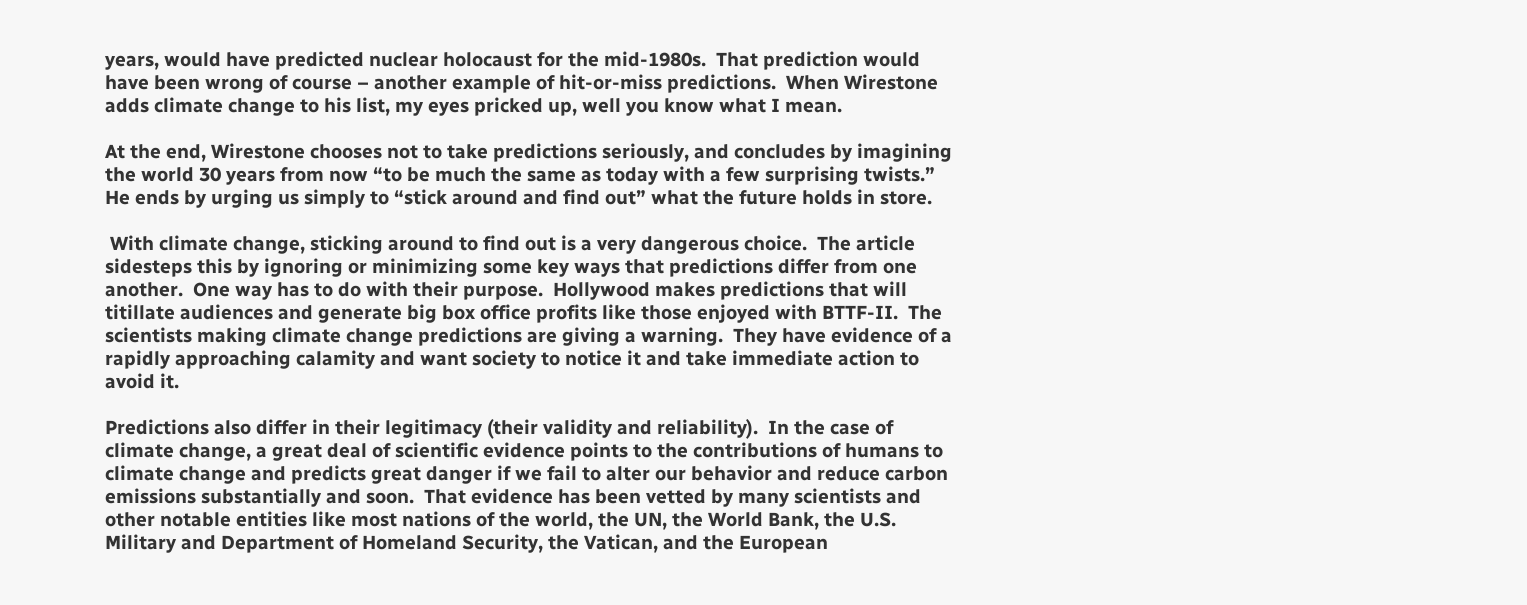years, would have predicted nuclear holocaust for the mid-1980s.  That prediction would have been wrong of course – another example of hit-or-miss predictions.  When Wirestone adds climate change to his list, my eyes pricked up, well you know what I mean.

At the end, Wirestone chooses not to take predictions seriously, and concludes by imagining the world 30 years from now “to be much the same as today with a few surprising twists.”  He ends by urging us simply to “stick around and find out” what the future holds in store.

 With climate change, sticking around to find out is a very dangerous choice.  The article sidesteps this by ignoring or minimizing some key ways that predictions differ from one another.  One way has to do with their purpose.  Hollywood makes predictions that will titillate audiences and generate big box office profits like those enjoyed with BTTF-II.  The scientists making climate change predictions are giving a warning.  They have evidence of a rapidly approaching calamity and want society to notice it and take immediate action to avoid it.

Predictions also differ in their legitimacy (their validity and reliability).  In the case of climate change, a great deal of scientific evidence points to the contributions of humans to climate change and predicts great danger if we fail to alter our behavior and reduce carbon emissions substantially and soon.  That evidence has been vetted by many scientists and other notable entities like most nations of the world, the UN, the World Bank, the U.S. Military and Department of Homeland Security, the Vatican, and the European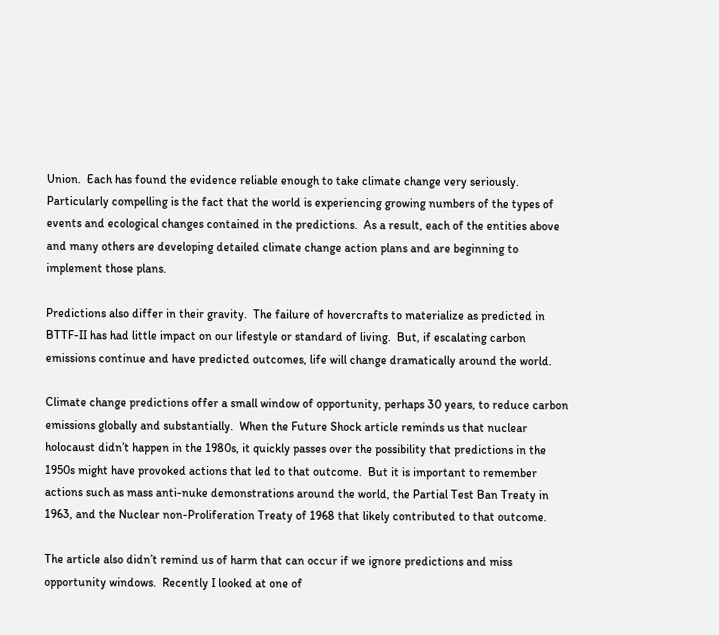Union.  Each has found the evidence reliable enough to take climate change very seriously.  Particularly compelling is the fact that the world is experiencing growing numbers of the types of events and ecological changes contained in the predictions.  As a result, each of the entities above and many others are developing detailed climate change action plans and are beginning to implement those plans.

Predictions also differ in their gravity.  The failure of hovercrafts to materialize as predicted in BTTF-II has had little impact on our lifestyle or standard of living.  But, if escalating carbon emissions continue and have predicted outcomes, life will change dramatically around the world.

Climate change predictions offer a small window of opportunity, perhaps 30 years, to reduce carbon emissions globally and substantially.  When the Future Shock article reminds us that nuclear holocaust didn’t happen in the 1980s, it quickly passes over the possibility that predictions in the 1950s might have provoked actions that led to that outcome.  But it is important to remember actions such as mass anti-nuke demonstrations around the world, the Partial Test Ban Treaty in 1963, and the Nuclear non-Proliferation Treaty of 1968 that likely contributed to that outcome.

The article also didn’t remind us of harm that can occur if we ignore predictions and miss opportunity windows.  Recently I looked at one of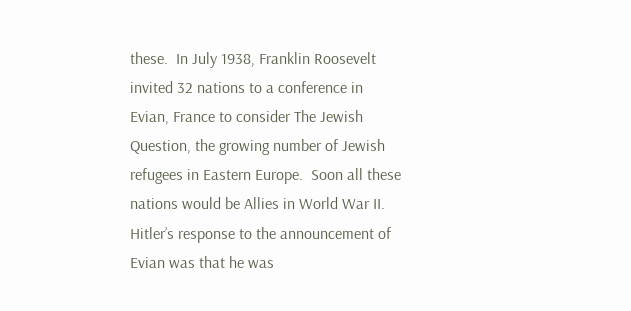these.  In July 1938, Franklin Roosevelt invited 32 nations to a conference in Evian, France to consider The Jewish Question, the growing number of Jewish refugees in Eastern Europe.  Soon all these nations would be Allies in World War II.  Hitler’s response to the announcement of Evian was that he was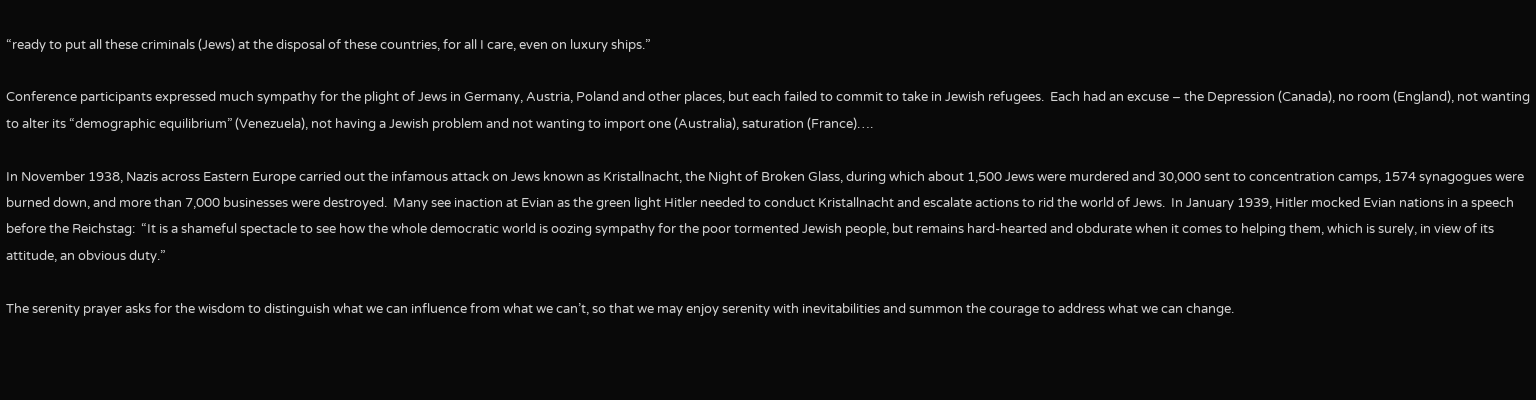“ready to put all these criminals (Jews) at the disposal of these countries, for all I care, even on luxury ships.”

Conference participants expressed much sympathy for the plight of Jews in Germany, Austria, Poland and other places, but each failed to commit to take in Jewish refugees.  Each had an excuse – the Depression (Canada), no room (England), not wanting to alter its “demographic equilibrium” (Venezuela), not having a Jewish problem and not wanting to import one (Australia), saturation (France)….

In November 1938, Nazis across Eastern Europe carried out the infamous attack on Jews known as Kristallnacht, the Night of Broken Glass, during which about 1,500 Jews were murdered and 30,000 sent to concentration camps, 1574 synagogues were burned down, and more than 7,000 businesses were destroyed.  Many see inaction at Evian as the green light Hitler needed to conduct Kristallnacht and escalate actions to rid the world of Jews.  In January 1939, Hitler mocked Evian nations in a speech before the Reichstag:  “It is a shameful spectacle to see how the whole democratic world is oozing sympathy for the poor tormented Jewish people, but remains hard-hearted and obdurate when it comes to helping them, which is surely, in view of its attitude, an obvious duty.”

The serenity prayer asks for the wisdom to distinguish what we can influence from what we can’t, so that we may enjoy serenity with inevitabilities and summon the courage to address what we can change.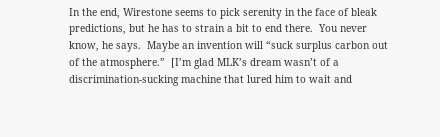In the end, Wirestone seems to pick serenity in the face of bleak predictions, but he has to strain a bit to end there.  You never know, he says.  Maybe an invention will “suck surplus carbon out of the atmosphere.”  [I’m glad MLK’s dream wasn’t of a discrimination-sucking machine that lured him to wait and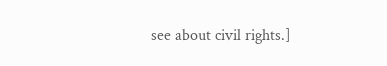see about civil rights.]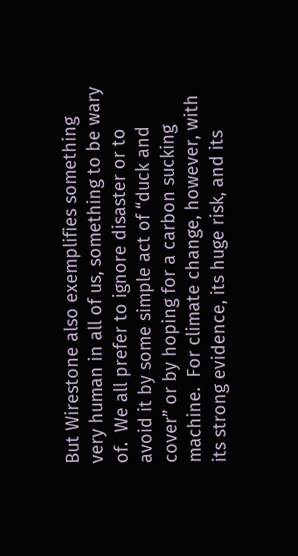But Wirestone also exemplifies something very human in all of us, something to be wary of.  We all prefer to ignore disaster or to avoid it by some simple act of “duck and cover” or by hoping for a carbon sucking machine.  For climate change, however, with its strong evidence, its huge risk, and its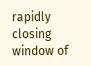rapidly closing window of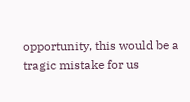opportunity, this would be a tragic mistake for us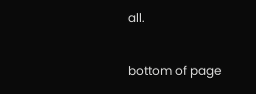all.

bottom of page